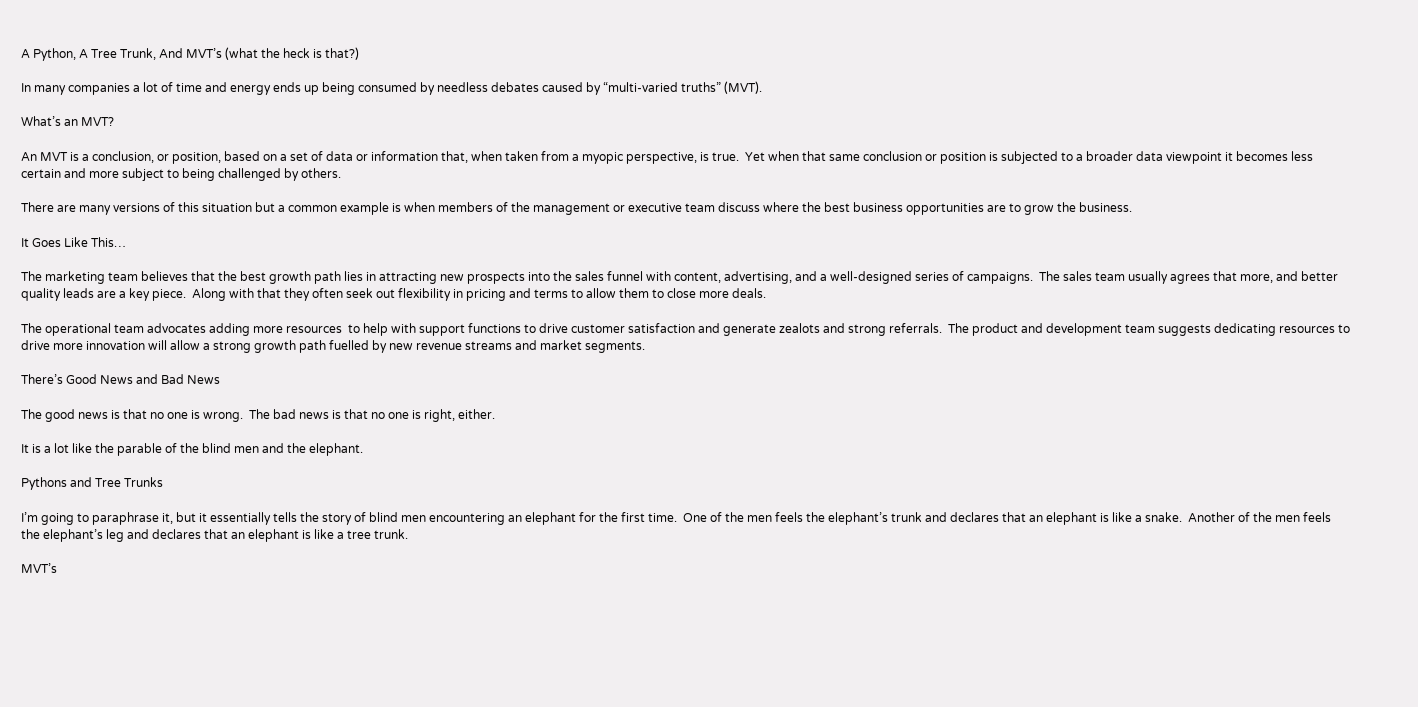A Python, A Tree Trunk, And MVT’s (what the heck is that?)

In many companies a lot of time and energy ends up being consumed by needless debates caused by “multi-varied truths” (MVT).

What’s an MVT?

An MVT is a conclusion, or position, based on a set of data or information that, when taken from a myopic perspective, is true.  Yet when that same conclusion or position is subjected to a broader data viewpoint it becomes less certain and more subject to being challenged by others.

There are many versions of this situation but a common example is when members of the management or executive team discuss where the best business opportunities are to grow the business.

It Goes Like This…

The marketing team believes that the best growth path lies in attracting new prospects into the sales funnel with content, advertising, and a well-designed series of campaigns.  The sales team usually agrees that more, and better quality leads are a key piece.  Along with that they often seek out flexibility in pricing and terms to allow them to close more deals.

The operational team advocates adding more resources  to help with support functions to drive customer satisfaction and generate zealots and strong referrals.  The product and development team suggests dedicating resources to drive more innovation will allow a strong growth path fuelled by new revenue streams and market segments.

There’s Good News and Bad News

The good news is that no one is wrong.  The bad news is that no one is right, either.

It is a lot like the parable of the blind men and the elephant.

Pythons and Tree Trunks

I’m going to paraphrase it, but it essentially tells the story of blind men encountering an elephant for the first time.  One of the men feels the elephant’s trunk and declares that an elephant is like a snake.  Another of the men feels the elephant’s leg and declares that an elephant is like a tree trunk.

MVT’s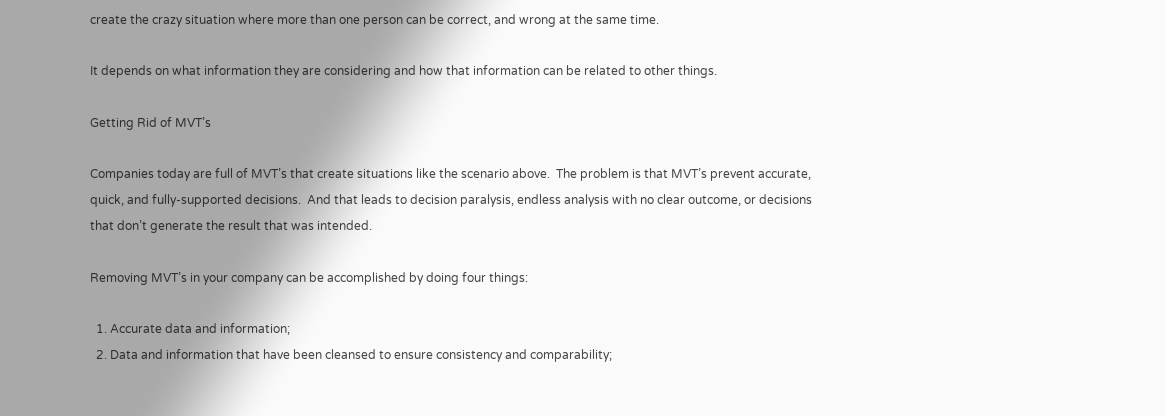create the crazy situation where more than one person can be correct, and wrong at the same time.

It depends on what information they are considering and how that information can be related to other things.

Getting Rid of MVT’s

Companies today are full of MVT’s that create situations like the scenario above.  The problem is that MVT’s prevent accurate, quick, and fully-supported decisions.  And that leads to decision paralysis, endless analysis with no clear outcome, or decisions that don’t generate the result that was intended.

Removing MVT’s in your company can be accomplished by doing four things:

  1. Accurate data and information;
  2. Data and information that have been cleansed to ensure consistency and comparability;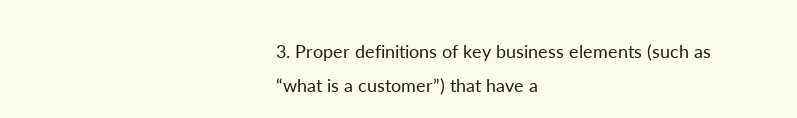3. Proper definitions of key business elements (such as “what is a customer”) that have a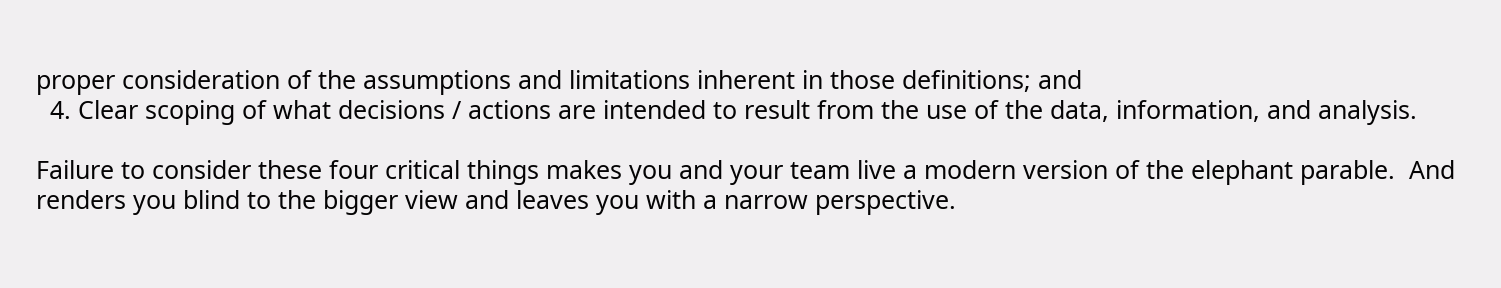proper consideration of the assumptions and limitations inherent in those definitions; and
  4. Clear scoping of what decisions / actions are intended to result from the use of the data, information, and analysis.

Failure to consider these four critical things makes you and your team live a modern version of the elephant parable.  And renders you blind to the bigger view and leaves you with a narrow perspective.